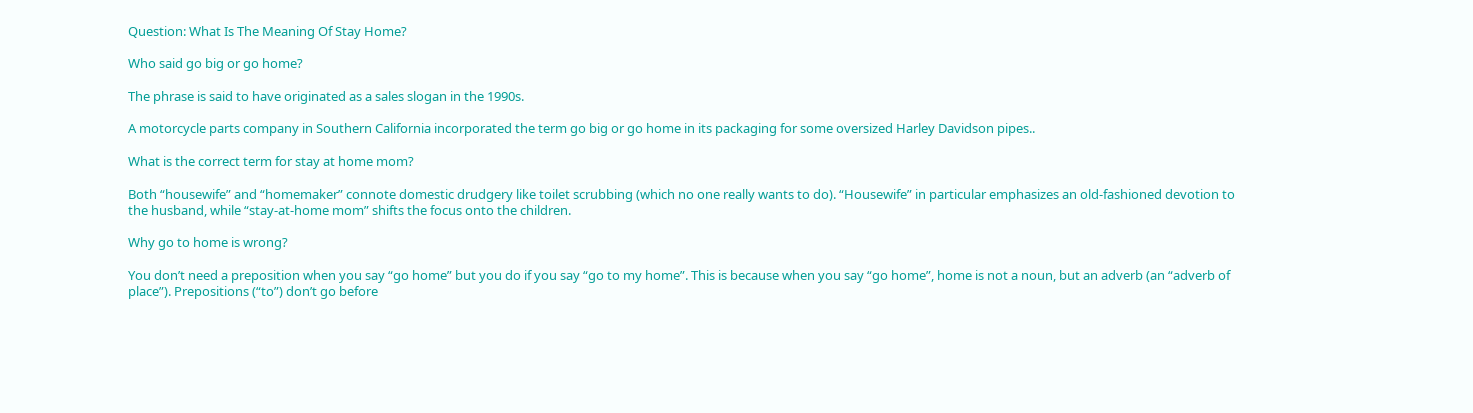Question: What Is The Meaning Of Stay Home?

Who said go big or go home?

The phrase is said to have originated as a sales slogan in the 1990s.

A motorcycle parts company in Southern California incorporated the term go big or go home in its packaging for some oversized Harley Davidson pipes..

What is the correct term for stay at home mom?

Both “housewife” and “homemaker” connote domestic drudgery like toilet scrubbing (which no one really wants to do). “Housewife” in particular emphasizes an old-fashioned devotion to the husband, while “stay-at-home mom” shifts the focus onto the children.

Why go to home is wrong?

You don’t need a preposition when you say “go home” but you do if you say “go to my home”. This is because when you say “go home”, home is not a noun, but an adverb (an “adverb of place”). Prepositions (“to”) don’t go before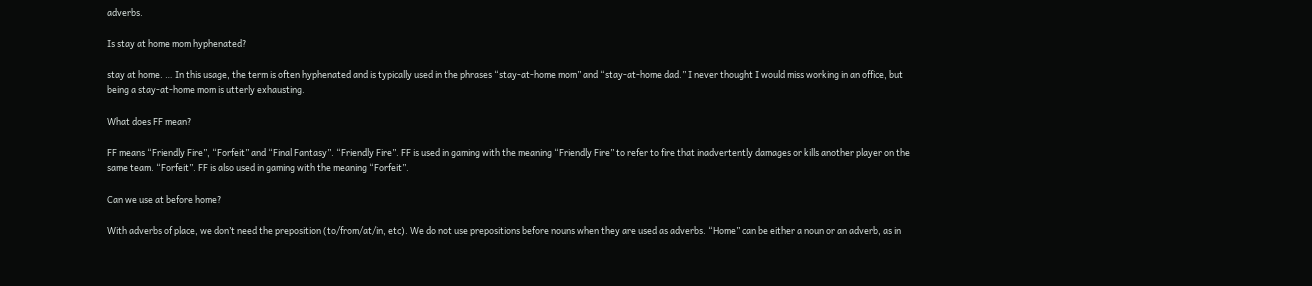adverbs.

Is stay at home mom hyphenated?

stay at home. … In this usage, the term is often hyphenated and is typically used in the phrases “stay-at-home mom” and “stay-at-home dad.” I never thought I would miss working in an office, but being a stay-at-home mom is utterly exhausting.

What does FF mean?

FF means “Friendly Fire”, “Forfeit” and “Final Fantasy”. “Friendly Fire”. FF is used in gaming with the meaning “Friendly Fire” to refer to fire that inadvertently damages or kills another player on the same team. “Forfeit”. FF is also used in gaming with the meaning “Forfeit”.

Can we use at before home?

With adverbs of place, we don’t need the preposition (to/from/at/in, etc). We do not use prepositions before nouns when they are used as adverbs. “Home” can be either a noun or an adverb, as in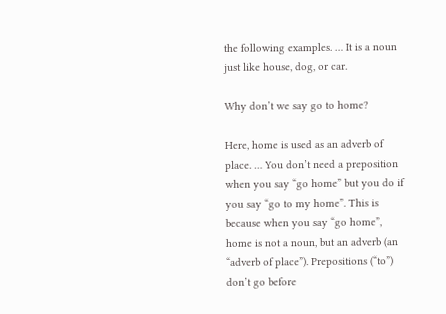the following examples. … It is a noun just like house, dog, or car.

Why don’t we say go to home?

Here, home is used as an adverb of place. … You don’t need a preposition when you say “go home” but you do if you say “go to my home”. This is because when you say “go home”, home is not a noun, but an adverb (an “adverb of place”). Prepositions (“to”) don’t go before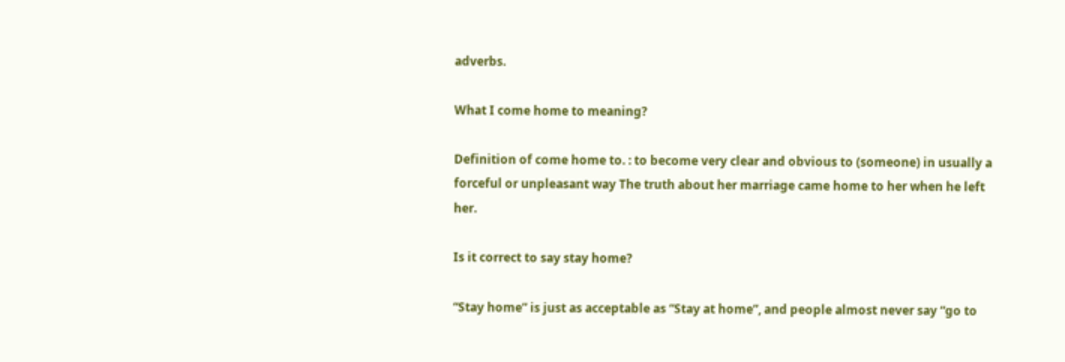adverbs.

What I come home to meaning?

Definition of come home to. : to become very clear and obvious to (someone) in usually a forceful or unpleasant way The truth about her marriage came home to her when he left her.

Is it correct to say stay home?

“Stay home” is just as acceptable as “Stay at home”, and people almost never say “go to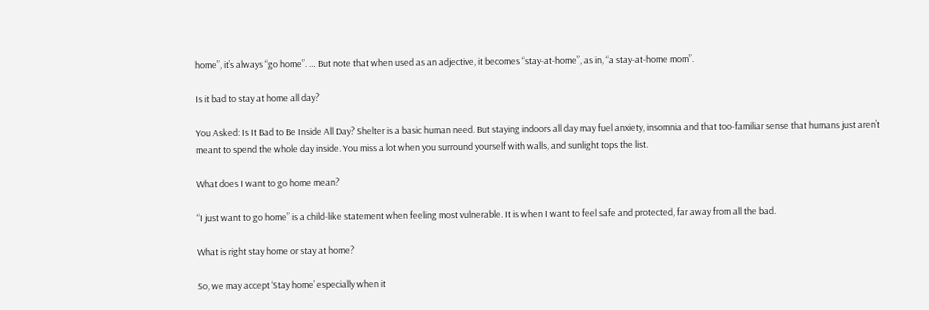home”, it’s always “go home”. … But note that when used as an adjective, it becomes “stay-at-home”, as in, “a stay-at-home mom”.

Is it bad to stay at home all day?

You Asked: Is It Bad to Be Inside All Day? Shelter is a basic human need. But staying indoors all day may fuel anxiety, insomnia and that too-familiar sense that humans just aren’t meant to spend the whole day inside. You miss a lot when you surround yourself with walls, and sunlight tops the list.

What does I want to go home mean?

“I just want to go home” is a child-like statement when feeling most vulnerable. It is when I want to feel safe and protected, far away from all the bad.

What is right stay home or stay at home?

So, we may accept ‘Stay home’ especially when it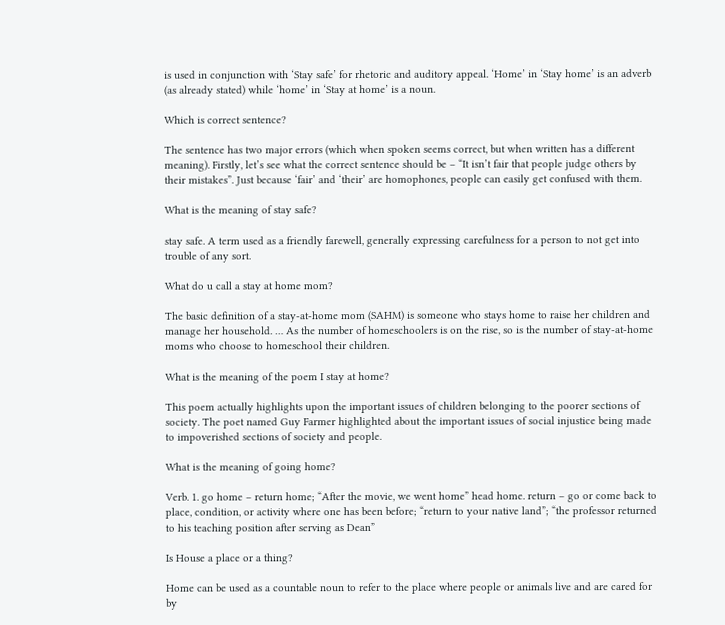is used in conjunction with ‘Stay safe’ for rhetoric and auditory appeal. ‘Home’ in ‘Stay home’ is an adverb (as already stated) while ‘home’ in ‘Stay at home’ is a noun.

Which is correct sentence?

The sentence has two major errors (which when spoken seems correct, but when written has a different meaning). Firstly, let’s see what the correct sentence should be – “It isn’t fair that people judge others by their mistakes”. Just because ‘fair’ and ‘their’ are homophones, people can easily get confused with them.

What is the meaning of stay safe?

stay safe. A term used as a friendly farewell, generally expressing carefulness for a person to not get into trouble of any sort.

What do u call a stay at home mom?

The basic definition of a stay-at-home mom (SAHM) is someone who stays home to raise her children and manage her household. … As the number of homeschoolers is on the rise, so is the number of stay-at-home moms who choose to homeschool their children.

What is the meaning of the poem I stay at home?

This poem actually highlights upon the important issues of children belonging to the poorer sections of society. The poet named Guy Farmer highlighted about the important issues of social injustice being made to impoverished sections of society and people.

What is the meaning of going home?

Verb. 1. go home – return home; “After the movie, we went home” head home. return – go or come back to place, condition, or activity where one has been before; “return to your native land”; “the professor returned to his teaching position after serving as Dean”

Is House a place or a thing?

Home can be used as a countable noun to refer to the place where people or animals live and are cared for by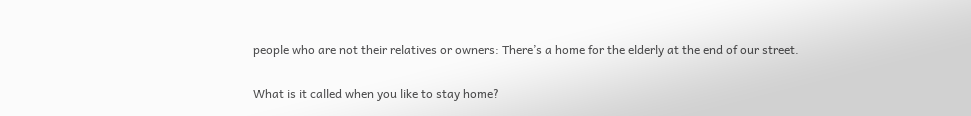people who are not their relatives or owners: There’s a home for the elderly at the end of our street.

What is it called when you like to stay home?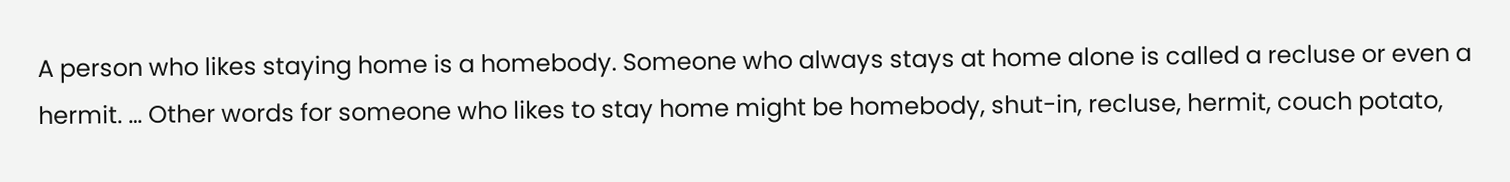A person who likes staying home is a homebody. Someone who always stays at home alone is called a recluse or even a hermit. … Other words for someone who likes to stay home might be homebody, shut-in, recluse, hermit, couch potato,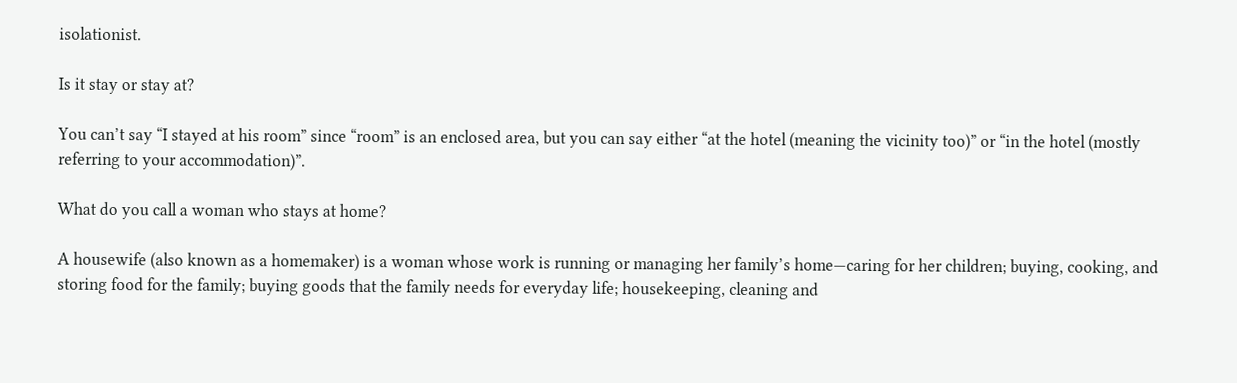isolationist.

Is it stay or stay at?

You can’t say “I stayed at his room” since “room” is an enclosed area, but you can say either “at the hotel (meaning the vicinity too)” or “in the hotel (mostly referring to your accommodation)”.

What do you call a woman who stays at home?

A housewife (also known as a homemaker) is a woman whose work is running or managing her family’s home—caring for her children; buying, cooking, and storing food for the family; buying goods that the family needs for everyday life; housekeeping, cleaning and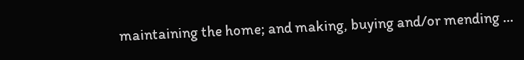maintaining the home; and making, buying and/or mending …